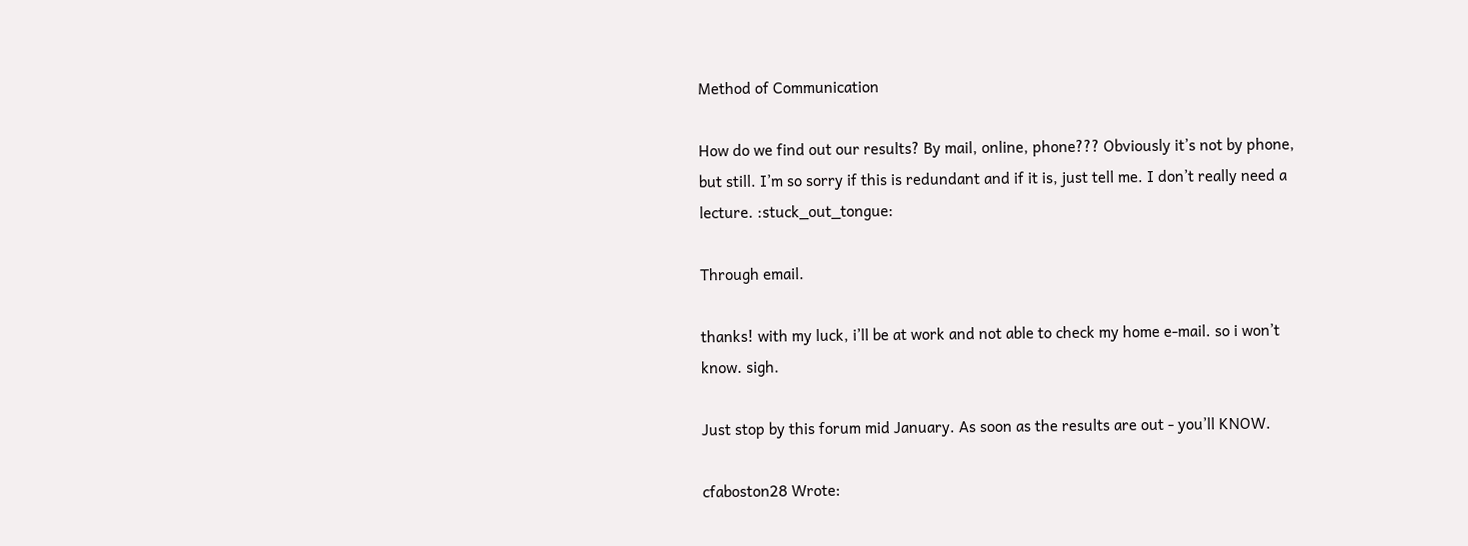Method of Communication

How do we find out our results? By mail, online, phone??? Obviously it’s not by phone, but still. I’m so sorry if this is redundant and if it is, just tell me. I don’t really need a lecture. :stuck_out_tongue:

Through email.

thanks! with my luck, i’ll be at work and not able to check my home e-mail. so i won’t know. sigh.

Just stop by this forum mid January. As soon as the results are out - you’ll KNOW.

cfaboston28 Wrote: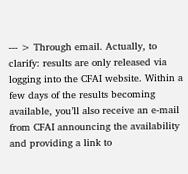--- > Through email. Actually, to clarify: results are only released via logging into the CFAI website. Within a few days of the results becoming available, you’ll also receive an e-mail from CFAI announcing the availability and providing a link to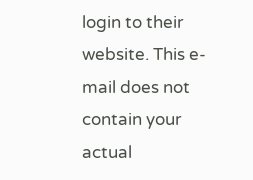login to their website. This e-mail does not contain your actual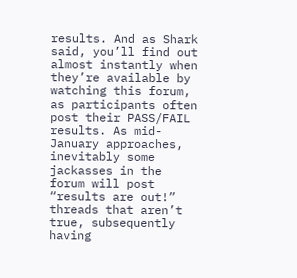results. And as Shark said, you’ll find out almost instantly when they’re available by watching this forum, as participants often post their PASS/FAIL results. As mid-January approaches, inevitably some jackasses in the forum will post “results are out!” threads that aren’t true, subsequently having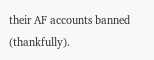their AF accounts banned (thankfully).